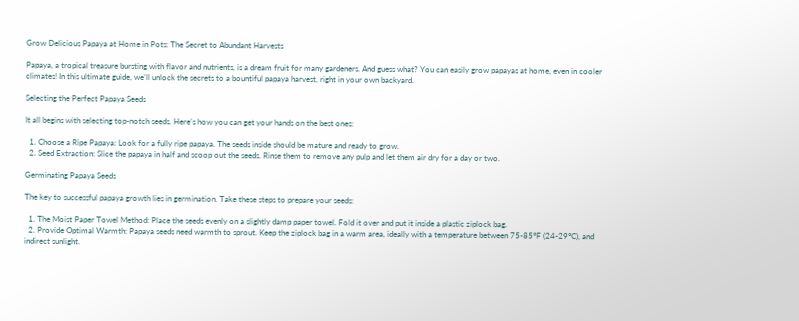Grow Delicious Papaya at Home in Pots: The Secret to Abundant Harvests

Papaya, a tropical treasure bursting with flavor and nutrients, is a dream fruit for many gardeners. And guess what? You can easily grow papayas at home, even in cooler climates! In this ultimate guide, we’ll unlock the secrets to a bountiful papaya harvest, right in your own backyard.

Selecting the Perfect Papaya Seeds

It all begins with selecting top-notch seeds. Here’s how you can get your hands on the best ones:

  1. Choose a Ripe Papaya: Look for a fully ripe papaya. The seeds inside should be mature and ready to grow.
  2. Seed Extraction: Slice the papaya in half and scoop out the seeds. Rinse them to remove any pulp and let them air dry for a day or two.

Germinating Papaya Seeds

The key to successful papaya growth lies in germination. Take these steps to prepare your seeds:

  1. The Moist Paper Towel Method: Place the seeds evenly on a slightly damp paper towel. Fold it over and put it inside a plastic ziplock bag.
  2. Provide Optimal Warmth: Papaya seeds need warmth to sprout. Keep the ziplock bag in a warm area, ideally with a temperature between 75-85°F (24-29°C), and indirect sunlight.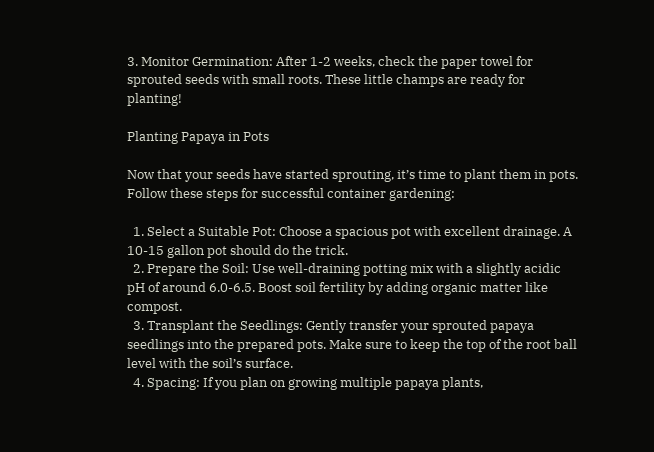3. Monitor Germination: After 1-2 weeks, check the paper towel for sprouted seeds with small roots. These little champs are ready for planting!

Planting Papaya in Pots

Now that your seeds have started sprouting, it’s time to plant them in pots. Follow these steps for successful container gardening:

  1. Select a Suitable Pot: Choose a spacious pot with excellent drainage. A 10-15 gallon pot should do the trick.
  2. Prepare the Soil: Use well-draining potting mix with a slightly acidic pH of around 6.0-6.5. Boost soil fertility by adding organic matter like compost.
  3. Transplant the Seedlings: Gently transfer your sprouted papaya seedlings into the prepared pots. Make sure to keep the top of the root ball level with the soil’s surface.
  4. Spacing: If you plan on growing multiple papaya plants,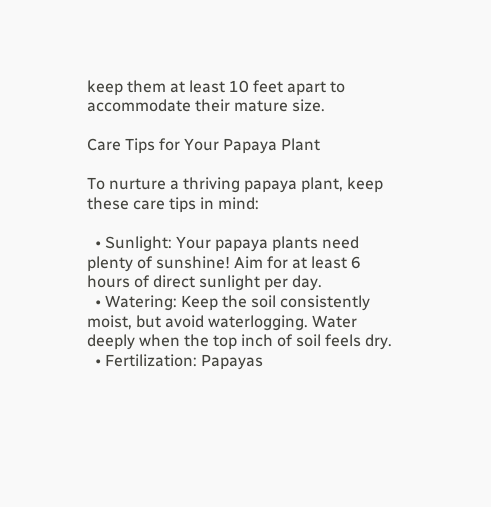keep them at least 10 feet apart to accommodate their mature size.

Care Tips for Your Papaya Plant

To nurture a thriving papaya plant, keep these care tips in mind:

  • Sunlight: Your papaya plants need plenty of sunshine! Aim for at least 6 hours of direct sunlight per day.
  • Watering: Keep the soil consistently moist, but avoid waterlogging. Water deeply when the top inch of soil feels dry.
  • Fertilization: Papayas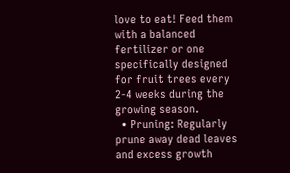love to eat! Feed them with a balanced fertilizer or one specifically designed for fruit trees every 2-4 weeks during the growing season.
  • Pruning: Regularly prune away dead leaves and excess growth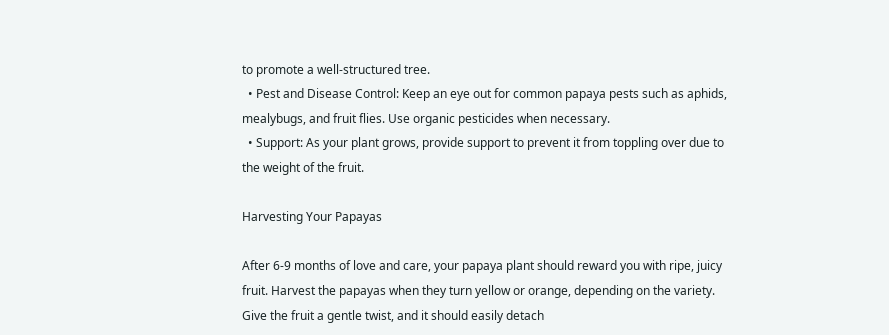to promote a well-structured tree.
  • Pest and Disease Control: Keep an eye out for common papaya pests such as aphids, mealybugs, and fruit flies. Use organic pesticides when necessary.
  • Support: As your plant grows, provide support to prevent it from toppling over due to the weight of the fruit.

Harvesting Your Papayas

After 6-9 months of love and care, your papaya plant should reward you with ripe, juicy fruit. Harvest the papayas when they turn yellow or orange, depending on the variety. Give the fruit a gentle twist, and it should easily detach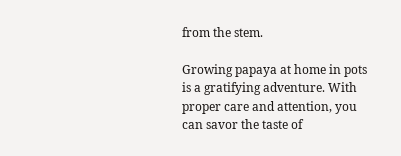from the stem.

Growing papaya at home in pots is a gratifying adventure. With proper care and attention, you can savor the taste of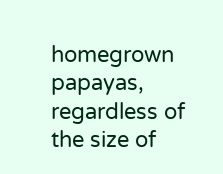homegrown papayas, regardless of the size of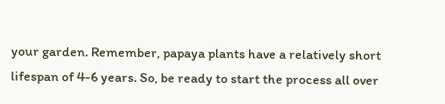your garden. Remember, papaya plants have a relatively short lifespan of 4-6 years. So, be ready to start the process all over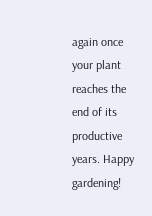again once your plant reaches the end of its productive years. Happy gardening!